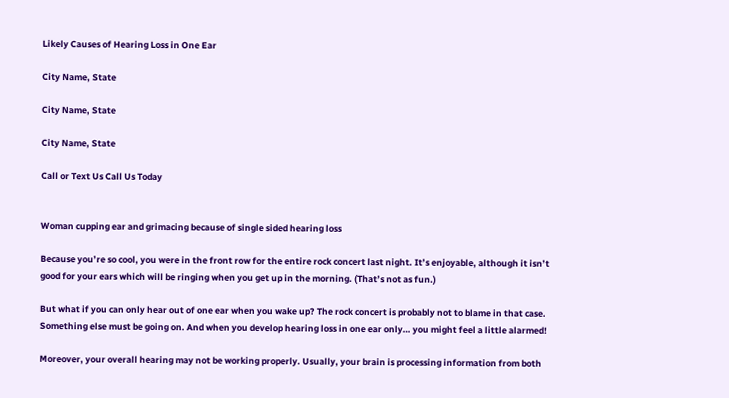Likely Causes of Hearing Loss in One Ear

City Name, State

City Name, State

City Name, State

Call or Text Us Call Us Today


Woman cupping ear and grimacing because of single sided hearing loss

Because you’re so cool, you were in the front row for the entire rock concert last night. It’s enjoyable, although it isn’t good for your ears which will be ringing when you get up in the morning. (That’s not as fun.)

But what if you can only hear out of one ear when you wake up? The rock concert is probably not to blame in that case. Something else must be going on. And when you develop hearing loss in one ear only… you might feel a little alarmed!

Moreover, your overall hearing may not be working properly. Usually, your brain is processing information from both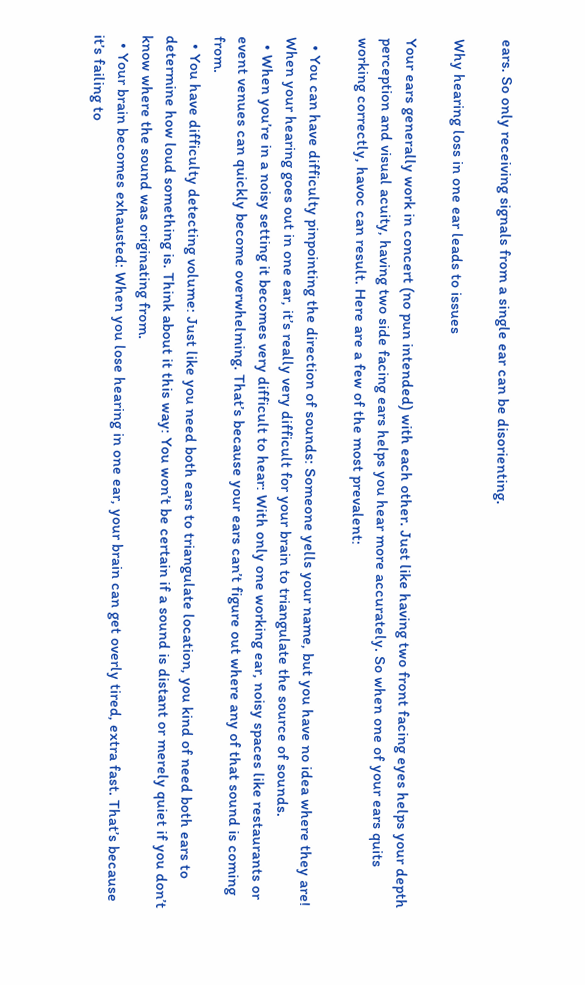ears. So only receiving signals from a single ear can be disorienting.

Why hearing loss in one ear leads to issues

Your ears generally work in concert (no pun intended) with each other. Just like having two front facing eyes helps your depth perception and visual acuity, having two side facing ears helps you hear more accurately. So when one of your ears quits working correctly, havoc can result. Here are a few of the most prevalent:

  • You can have difficulty pinpointing the direction of sounds: Someone yells your name, but you have no idea where they are! When your hearing goes out in one ear, it’s really very difficult for your brain to triangulate the source of sounds.
  • When you’re in a noisy setting it becomes very difficult to hear: With only one working ear, noisy spaces like restaurants or event venues can quickly become overwhelming. That’s because your ears can’t figure out where any of that sound is coming from.
  • You have difficulty detecting volume: Just like you need both ears to triangulate location, you kind of need both ears to determine how loud something is. Think about it this way: You won’t be certain if a sound is distant or merely quiet if you don’t know where the sound was originating from.
  • Your brain becomes exhausted: When you lose hearing in one ear, your brain can get overly tired, extra fast. That’s because it’s failing to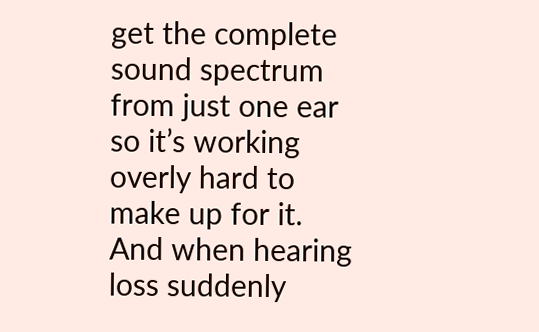get the complete sound spectrum from just one ear so it’s working overly hard to make up for it. And when hearing loss suddenly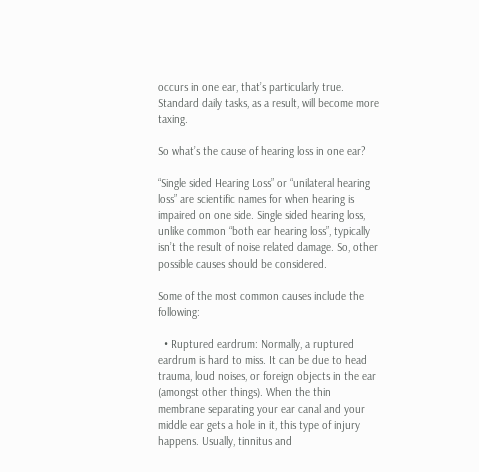occurs in one ear, that’s particularly true. Standard daily tasks, as a result, will become more taxing.

So what’s the cause of hearing loss in one ear?

“Single sided Hearing Loss” or “unilateral hearing loss” are scientific names for when hearing is impaired on one side. Single sided hearing loss, unlike common “both ear hearing loss”, typically isn’t the result of noise related damage. So, other possible causes should be considered.

Some of the most common causes include the following:

  • Ruptured eardrum: Normally, a ruptured eardrum is hard to miss. It can be due to head trauma, loud noises, or foreign objects in the ear (amongst other things). When the thin membrane separating your ear canal and your middle ear gets a hole in it, this type of injury happens. Usually, tinnitus and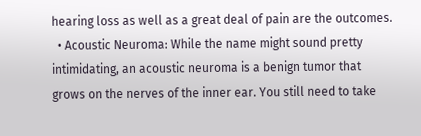hearing loss as well as a great deal of pain are the outcomes.
  • Acoustic Neuroma: While the name might sound pretty intimidating, an acoustic neuroma is a benign tumor that grows on the nerves of the inner ear. You still need to take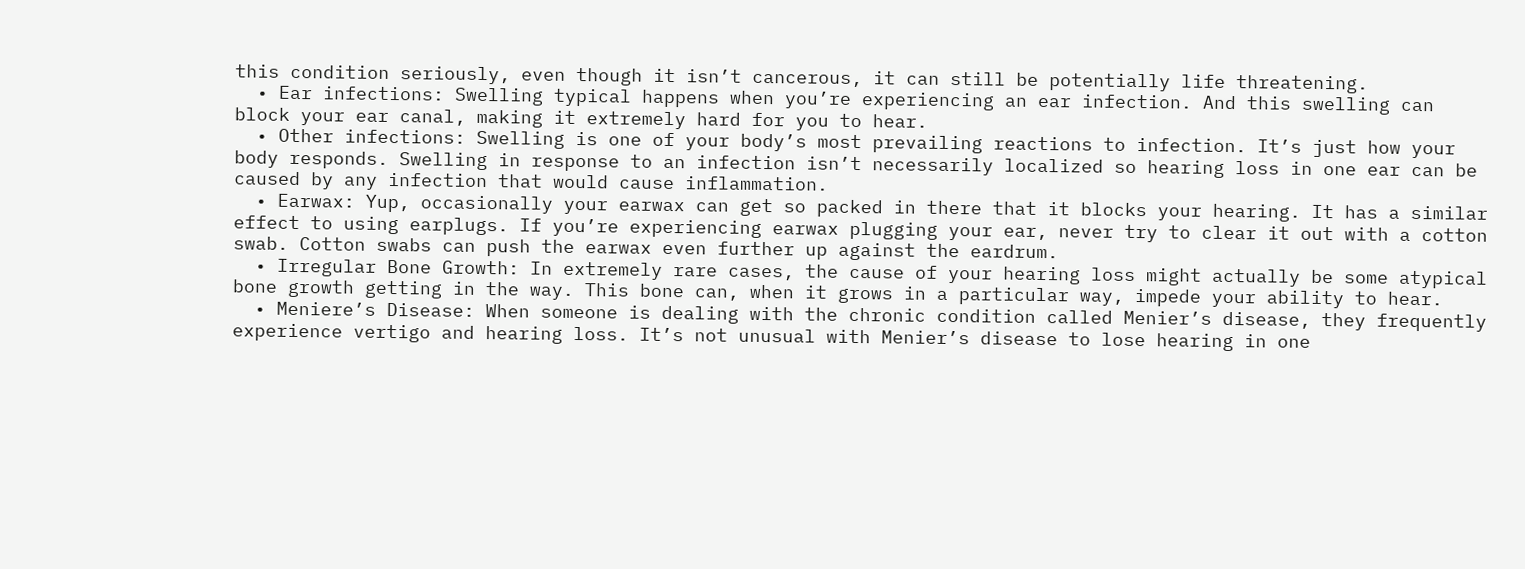this condition seriously, even though it isn’t cancerous, it can still be potentially life threatening.
  • Ear infections: Swelling typical happens when you’re experiencing an ear infection. And this swelling can block your ear canal, making it extremely hard for you to hear.
  • Other infections: Swelling is one of your body’s most prevailing reactions to infection. It’s just how your body responds. Swelling in response to an infection isn’t necessarily localized so hearing loss in one ear can be caused by any infection that would cause inflammation.
  • Earwax: Yup, occasionally your earwax can get so packed in there that it blocks your hearing. It has a similar effect to using earplugs. If you’re experiencing earwax plugging your ear, never try to clear it out with a cotton swab. Cotton swabs can push the earwax even further up against the eardrum.
  • Irregular Bone Growth: In extremely rare cases, the cause of your hearing loss might actually be some atypical bone growth getting in the way. This bone can, when it grows in a particular way, impede your ability to hear.
  • Meniere’s Disease: When someone is dealing with the chronic condition called Menier’s disease, they frequently experience vertigo and hearing loss. It’s not unusual with Menier’s disease to lose hearing in one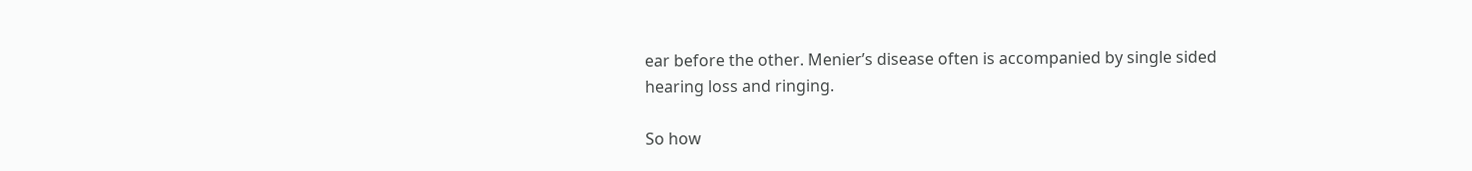ear before the other. Menier’s disease often is accompanied by single sided hearing loss and ringing.

So how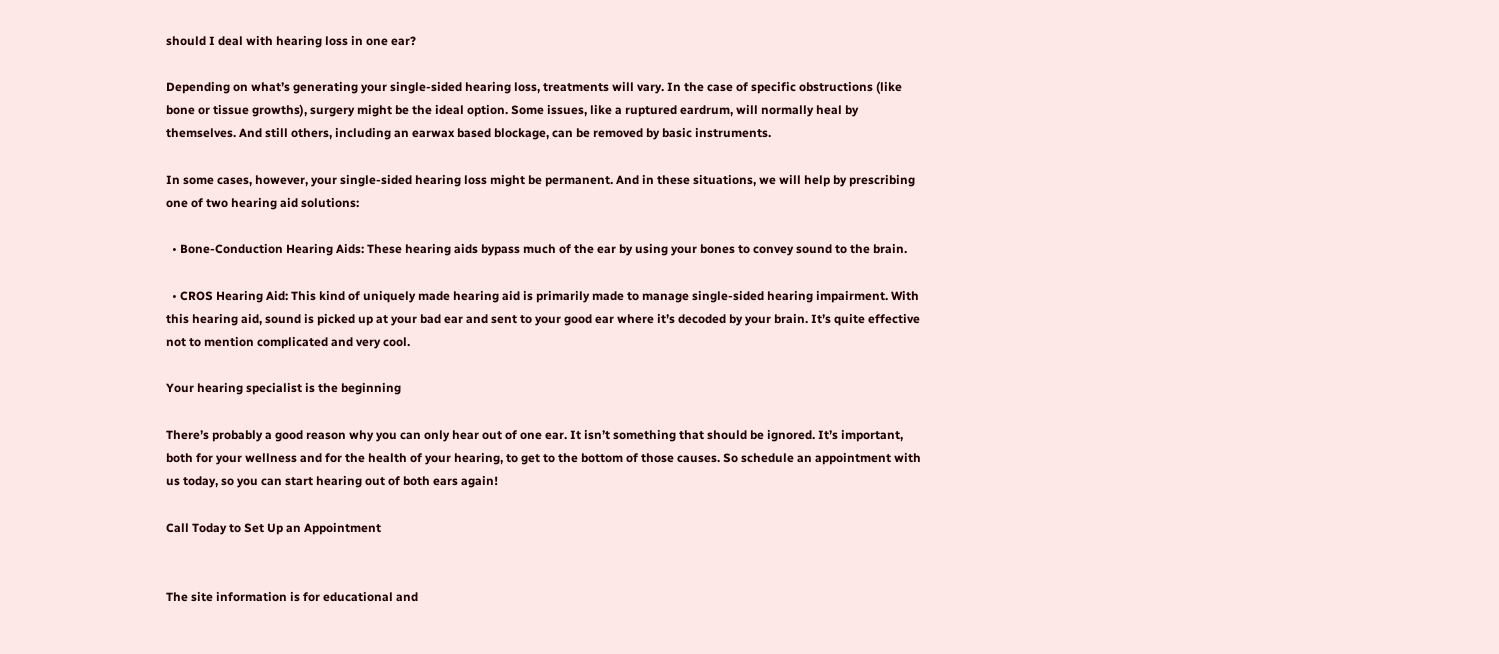should I deal with hearing loss in one ear?

Depending on what’s generating your single-sided hearing loss, treatments will vary. In the case of specific obstructions (like bone or tissue growths), surgery might be the ideal option. Some issues, like a ruptured eardrum, will normally heal by themselves. And still others, including an earwax based blockage, can be removed by basic instruments.

In some cases, however, your single-sided hearing loss might be permanent. And in these situations, we will help by prescribing one of two hearing aid solutions:

  • Bone-Conduction Hearing Aids: These hearing aids bypass much of the ear by using your bones to convey sound to the brain.

  • CROS Hearing Aid: This kind of uniquely made hearing aid is primarily made to manage single-sided hearing impairment. With this hearing aid, sound is picked up at your bad ear and sent to your good ear where it’s decoded by your brain. It’s quite effective not to mention complicated and very cool.

Your hearing specialist is the beginning

There’s probably a good reason why you can only hear out of one ear. It isn’t something that should be ignored. It’s important, both for your wellness and for the health of your hearing, to get to the bottom of those causes. So schedule an appointment with us today, so you can start hearing out of both ears again!

Call Today to Set Up an Appointment


The site information is for educational and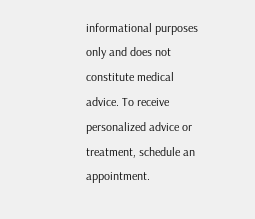informational purposes only and does not constitute medical advice. To receive personalized advice or treatment, schedule an appointment.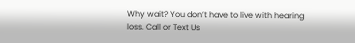Why wait? You don’t have to live with hearing loss. Call or Text Us